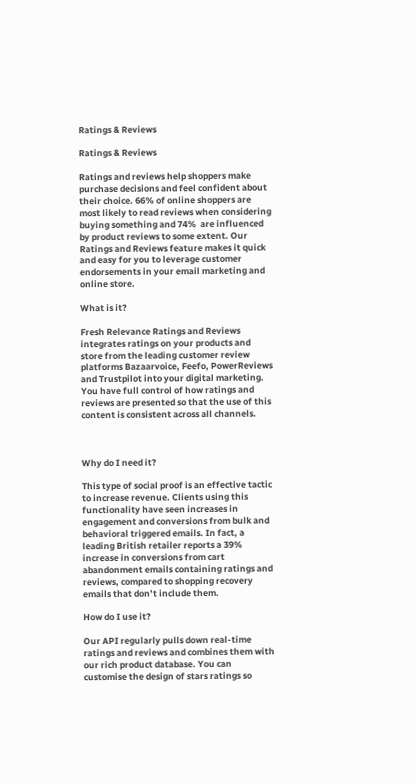Ratings & Reviews

Ratings & Reviews

Ratings and reviews help shoppers make purchase decisions and feel confident about their choice. 66% of online shoppers are most likely to read reviews when considering buying something and 74%  are influenced by product reviews to some extent. Our Ratings and Reviews feature makes it quick and easy for you to leverage customer endorsements in your email marketing and online store.

What is it?

Fresh Relevance Ratings and Reviews integrates ratings on your products and store from the leading customer review platforms Bazaarvoice, Feefo, PowerReviews and Trustpilot into your digital marketing. You have full control of how ratings and reviews are presented so that the use of this content is consistent across all channels.



Why do I need it?

This type of social proof is an effective tactic to increase revenue. Clients using this functionality have seen increases in engagement and conversions from bulk and behavioral triggered emails. In fact, a leading British retailer reports a 39% increase in conversions from cart abandonment emails containing ratings and reviews, compared to shopping recovery emails that don’t include them.

How do I use it?

Our API regularly pulls down real-time ratings and reviews and combines them with our rich product database. You can customise the design of stars ratings so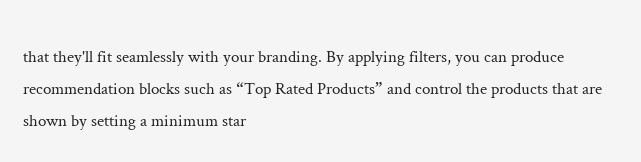that they'll fit seamlessly with your branding. By applying filters, you can produce recommendation blocks such as “Top Rated Products” and control the products that are shown by setting a minimum star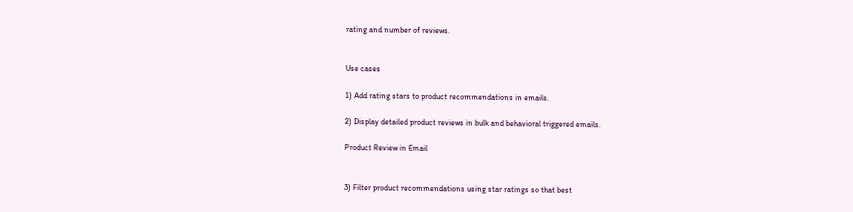rating and number of reviews.


Use cases

1) Add rating stars to product recommendations in emails.

2) Display detailed product reviews in bulk and behavioral triggered emails.

Product Review in Email


3) Filter product recommendations using star ratings so that best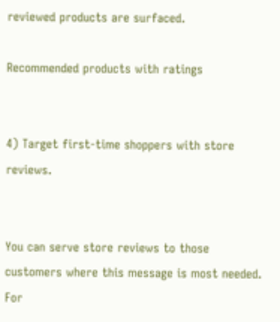reviewed products are surfaced.

Recommended products with ratings


4) Target first-time shoppers with store reviews.


You can serve store reviews to those customers where this message is most needed.  For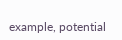example, potential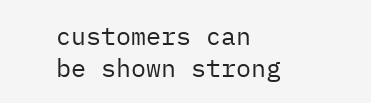customers can be shown strong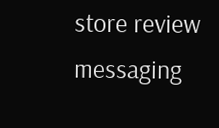store review messaging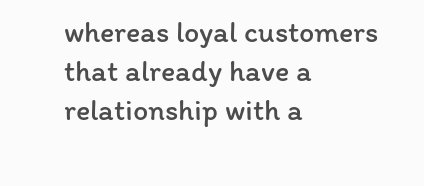whereas loyal customers that already have a relationship with a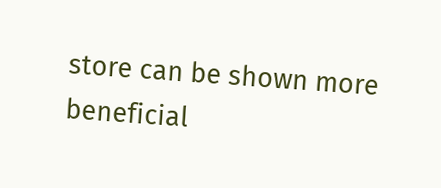store can be shown more beneficial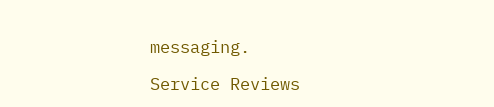messaging.

Service Reviews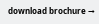download brochure →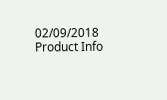02/09/2018 Product Info